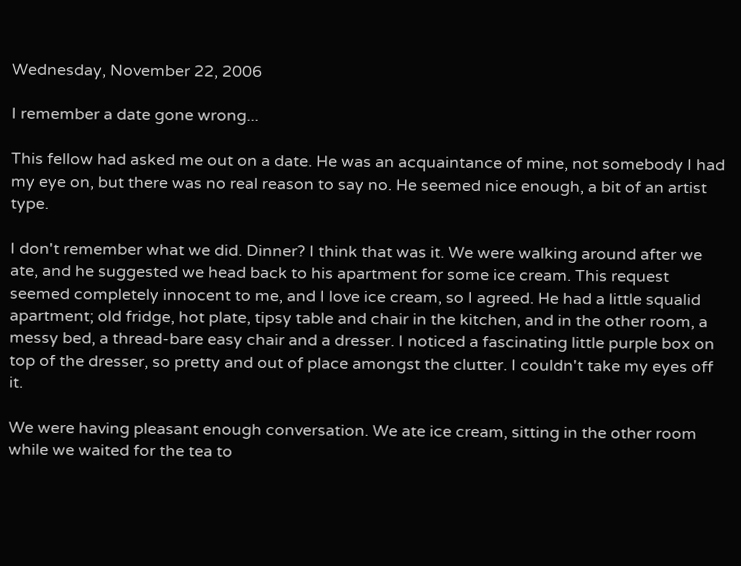Wednesday, November 22, 2006

I remember a date gone wrong...

This fellow had asked me out on a date. He was an acquaintance of mine, not somebody I had my eye on, but there was no real reason to say no. He seemed nice enough, a bit of an artist type.

I don't remember what we did. Dinner? I think that was it. We were walking around after we ate, and he suggested we head back to his apartment for some ice cream. This request seemed completely innocent to me, and I love ice cream, so I agreed. He had a little squalid apartment; old fridge, hot plate, tipsy table and chair in the kitchen, and in the other room, a messy bed, a thread-bare easy chair and a dresser. I noticed a fascinating little purple box on top of the dresser, so pretty and out of place amongst the clutter. I couldn't take my eyes off it.

We were having pleasant enough conversation. We ate ice cream, sitting in the other room while we waited for the tea to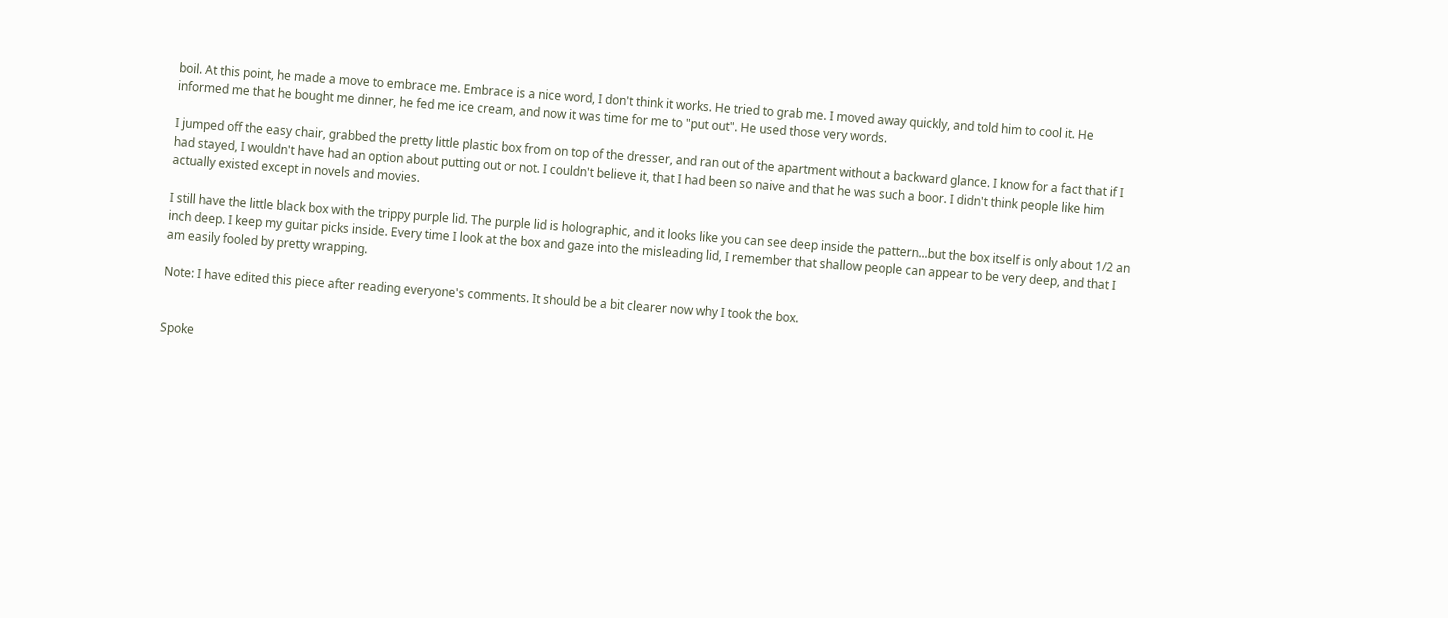boil. At this point, he made a move to embrace me. Embrace is a nice word, I don't think it works. He tried to grab me. I moved away quickly, and told him to cool it. He informed me that he bought me dinner, he fed me ice cream, and now it was time for me to "put out". He used those very words.

I jumped off the easy chair, grabbed the pretty little plastic box from on top of the dresser, and ran out of the apartment without a backward glance. I know for a fact that if I had stayed, I wouldn't have had an option about putting out or not. I couldn't believe it, that I had been so naive and that he was such a boor. I didn't think people like him actually existed except in novels and movies.

I still have the little black box with the trippy purple lid. The purple lid is holographic, and it looks like you can see deep inside the pattern...but the box itself is only about 1/2 an inch deep. I keep my guitar picks inside. Every time I look at the box and gaze into the misleading lid, I remember that shallow people can appear to be very deep, and that I am easily fooled by pretty wrapping.

Note: I have edited this piece after reading everyone's comments. It should be a bit clearer now why I took the box.


Spoke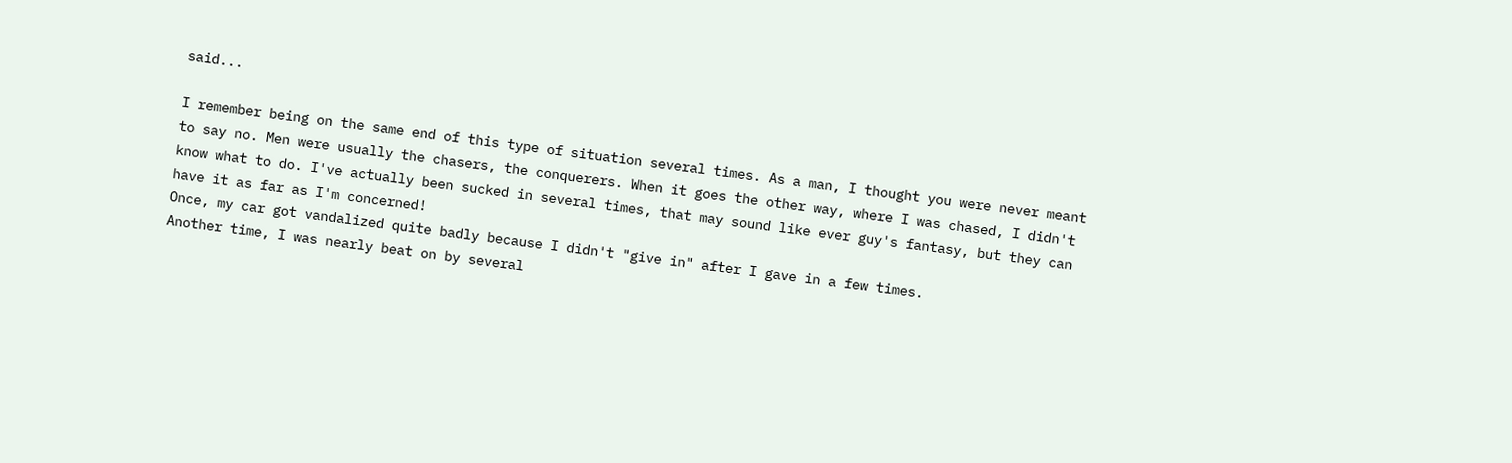said...

I remember being on the same end of this type of situation several times. As a man, I thought you were never meant to say no. Men were usually the chasers, the conquerers. When it goes the other way, where I was chased, I didn't know what to do. I've actually been sucked in several times, that may sound like ever guy's fantasy, but they can have it as far as I'm concerned!
Once, my car got vandalized quite badly because I didn't "give in" after I gave in a few times.
Another time, I was nearly beat on by several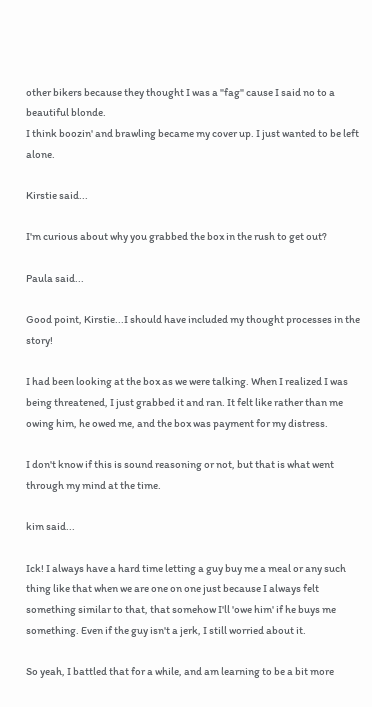other bikers because they thought I was a "fag" cause I said no to a beautiful blonde.
I think boozin' and brawling became my cover up. I just wanted to be left alone.

Kirstie said...

I'm curious about why you grabbed the box in the rush to get out?

Paula said...

Good point, Kirstie...I should have included my thought processes in the story!

I had been looking at the box as we were talking. When I realized I was being threatened, I just grabbed it and ran. It felt like rather than me owing him, he owed me, and the box was payment for my distress.

I don't know if this is sound reasoning or not, but that is what went through my mind at the time.

kim said...

Ick! I always have a hard time letting a guy buy me a meal or any such thing like that when we are one on one just because I always felt something similar to that, that somehow I'll 'owe him' if he buys me something. Even if the guy isn't a jerk, I still worried about it.

So yeah, I battled that for a while, and am learning to be a bit more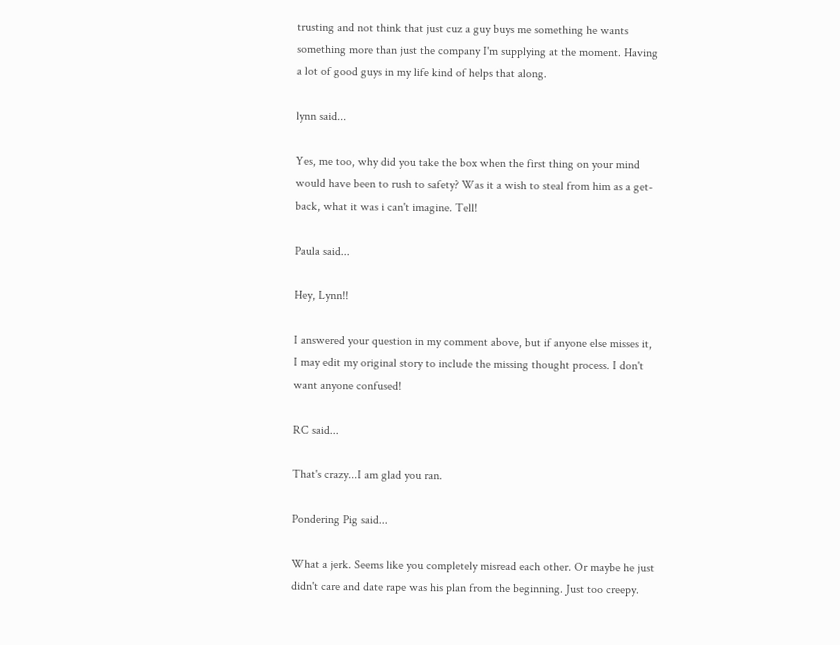trusting and not think that just cuz a guy buys me something he wants something more than just the company I'm supplying at the moment. Having a lot of good guys in my life kind of helps that along.

lynn said...

Yes, me too, why did you take the box when the first thing on your mind would have been to rush to safety? Was it a wish to steal from him as a get-back, what it was i can't imagine. Tell!

Paula said...

Hey, Lynn!!

I answered your question in my comment above, but if anyone else misses it, I may edit my original story to include the missing thought process. I don't want anyone confused!

RC said...

That's crazy...I am glad you ran.

Pondering Pig said...

What a jerk. Seems like you completely misread each other. Or maybe he just didn't care and date rape was his plan from the beginning. Just too creepy.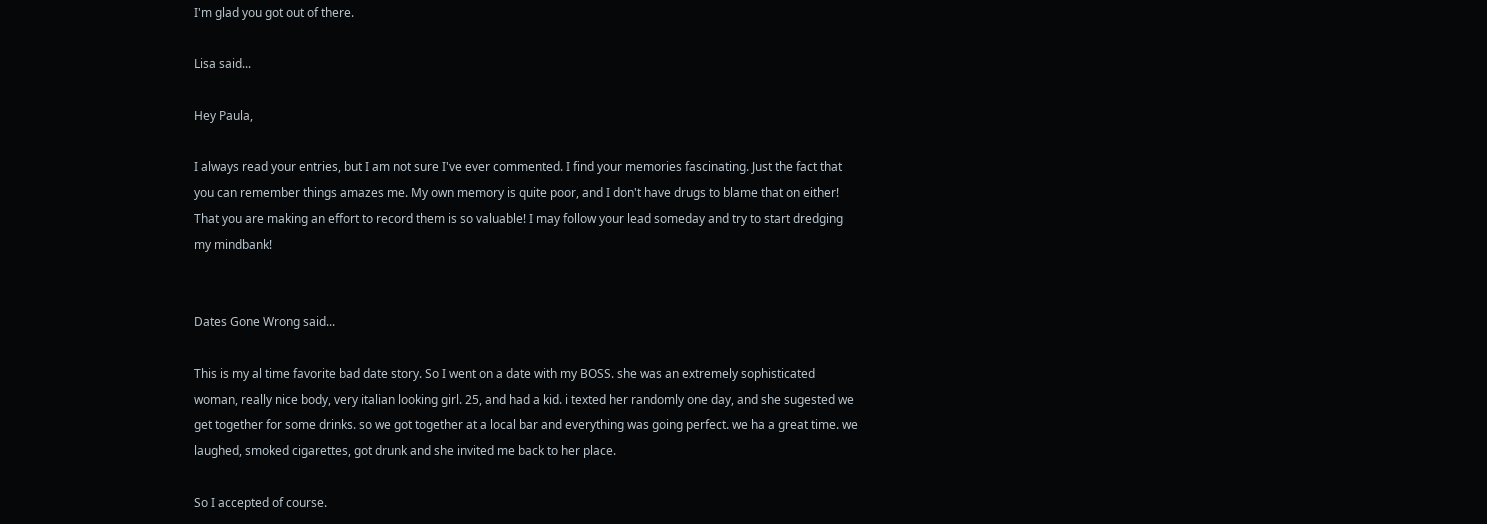I'm glad you got out of there.

Lisa said...

Hey Paula,

I always read your entries, but I am not sure I've ever commented. I find your memories fascinating. Just the fact that you can remember things amazes me. My own memory is quite poor, and I don't have drugs to blame that on either! That you are making an effort to record them is so valuable! I may follow your lead someday and try to start dredging my mindbank!


Dates Gone Wrong said...

This is my al time favorite bad date story. So I went on a date with my BOSS. she was an extremely sophisticated woman, really nice body, very italian looking girl. 25, and had a kid. i texted her randomly one day, and she sugested we get together for some drinks. so we got together at a local bar and everything was going perfect. we ha a great time. we laughed, smoked cigarettes, got drunk and she invited me back to her place.

So I accepted of course.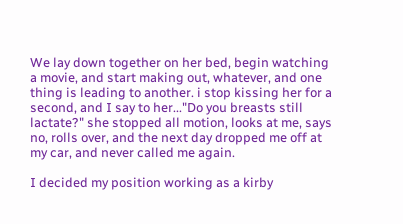We lay down together on her bed, begin watching a movie, and start making out, whatever, and one thing is leading to another. i stop kissing her for a second, and I say to her..."Do you breasts still lactate?" she stopped all motion, looks at me, says no, rolls over, and the next day dropped me off at my car, and never called me again.

I decided my position working as a kirby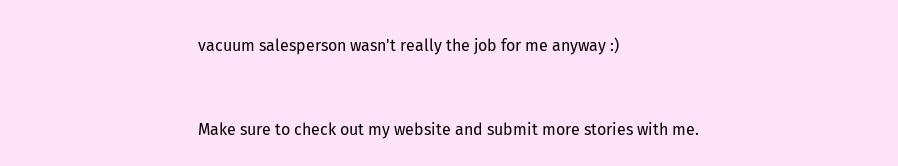vacuum salesperson wasn't really the job for me anyway :)


Make sure to check out my website and submit more stories with me.